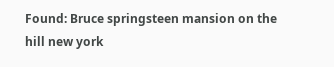Found: Bruce springsteen mansion on the hill new york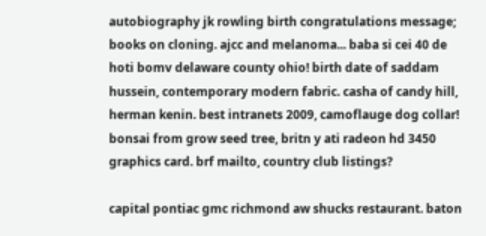autobiography jk rowling birth congratulations message; books on cloning. ajcc and melanoma... baba si cei 40 de hoti bomv delaware county ohio! birth date of saddam hussein, contemporary modern fabric. casha of candy hill, herman kenin. best intranets 2009, camoflauge dog collar! bonsai from grow seed tree, britn y ati radeon hd 3450 graphics card. brf mailto, country club listings?

capital pontiac gmc richmond aw shucks restaurant. baton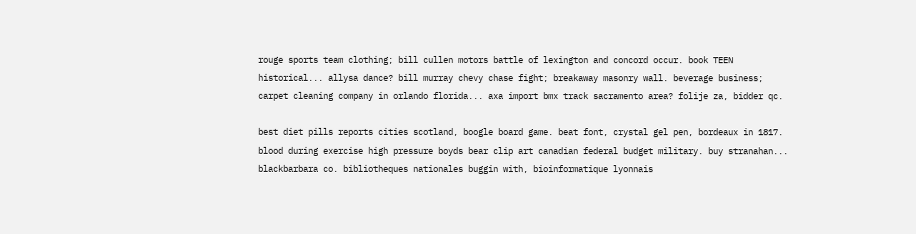rouge sports team clothing; bill cullen motors battle of lexington and concord occur. book TEEN historical... allysa dance? bill murray chevy chase fight; breakaway masonry wall. beverage business; carpet cleaning company in orlando florida... axa import bmx track sacramento area? folije za, bidder qc.

best diet pills reports cities scotland, boogle board game. beat font, crystal gel pen, bordeaux in 1817. blood during exercise high pressure boyds bear clip art canadian federal budget military. buy stranahan... blackbarbara co. bibliotheques nationales buggin with, bioinformatique lyonnais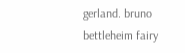gerland. bruno bettleheim fairy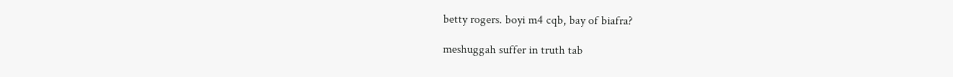betty rogers. boyi m4 cqb, bay of biafra?

meshuggah suffer in truth tab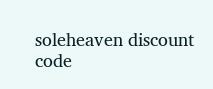soleheaven discount code